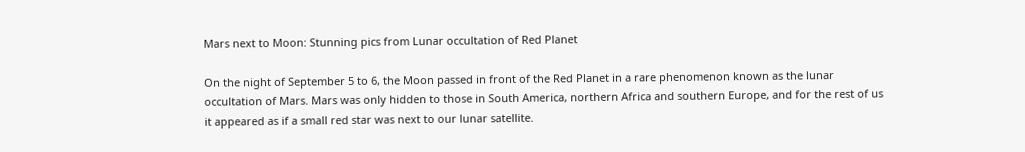Mars next to Moon: Stunning pics from Lunar occultation of Red Planet

On the night of September 5 to 6, the Moon passed in front of the Red Planet in a rare phenomenon known as the lunar occultation of Mars. Mars was only hidden to those in South America, northern Africa and southern Europe, and for the rest of us it appeared as if a small red star was next to our lunar satellite.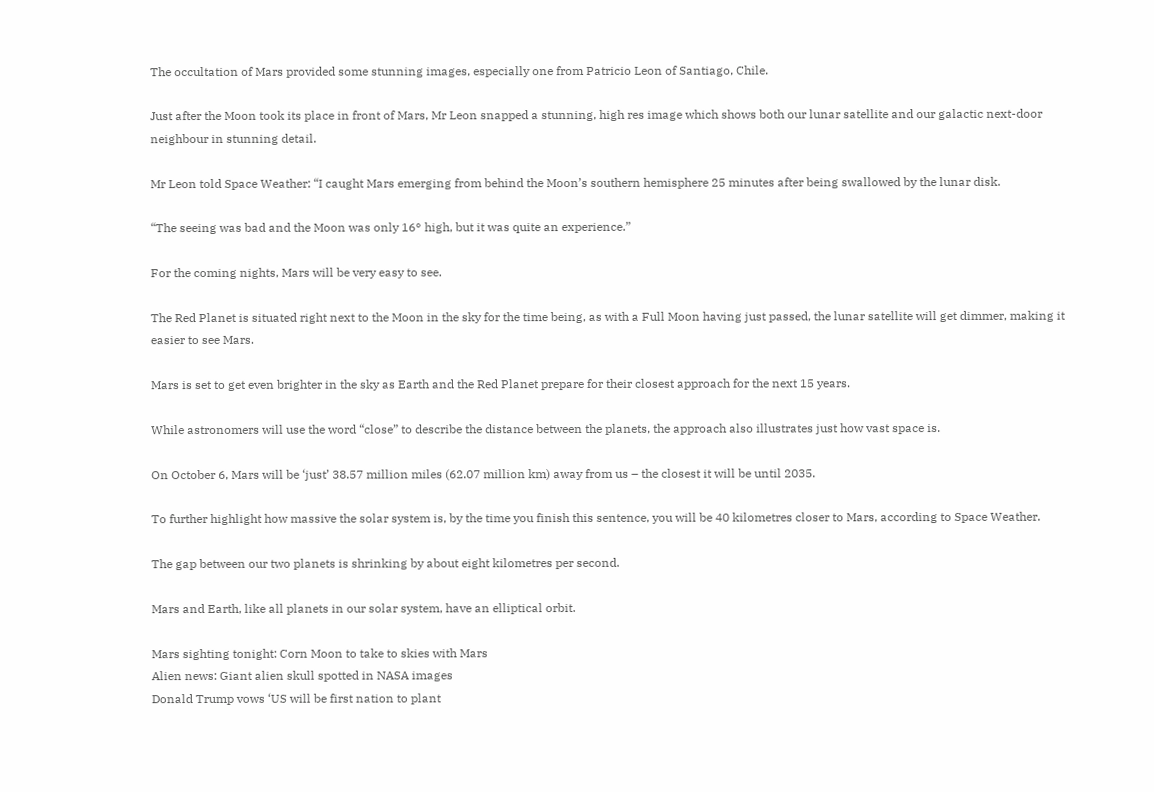The occultation of Mars provided some stunning images, especially one from Patricio Leon of Santiago, Chile.

Just after the Moon took its place in front of Mars, Mr Leon snapped a stunning, high res image which shows both our lunar satellite and our galactic next-door neighbour in stunning detail.

Mr Leon told Space Weather: “I caught Mars emerging from behind the Moon’s southern hemisphere 25 minutes after being swallowed by the lunar disk.

“The seeing was bad and the Moon was only 16° high, but it was quite an experience.”

For the coming nights, Mars will be very easy to see.

The Red Planet is situated right next to the Moon in the sky for the time being, as with a Full Moon having just passed, the lunar satellite will get dimmer, making it easier to see Mars.

Mars is set to get even brighter in the sky as Earth and the Red Planet prepare for their closest approach for the next 15 years.

While astronomers will use the word “close” to describe the distance between the planets, the approach also illustrates just how vast space is.

On October 6, Mars will be ‘just’ 38.57 million miles (62.07 million km) away from us – the closest it will be until 2035.

To further highlight how massive the solar system is, by the time you finish this sentence, you will be 40 kilometres closer to Mars, according to Space Weather.

The gap between our two planets is shrinking by about eight kilometres per second.

Mars and Earth, like all planets in our solar system, have an elliptical orbit.

Mars sighting tonight: Corn Moon to take to skies with Mars
Alien news: Giant alien skull spotted in NASA images
Donald Trump vows ‘US will be first nation to plant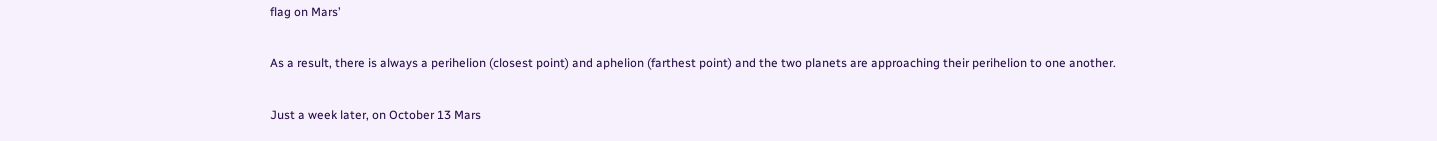flag on Mars’

As a result, there is always a perihelion (closest point) and aphelion (farthest point) and the two planets are approaching their perihelion to one another.

Just a week later, on October 13 Mars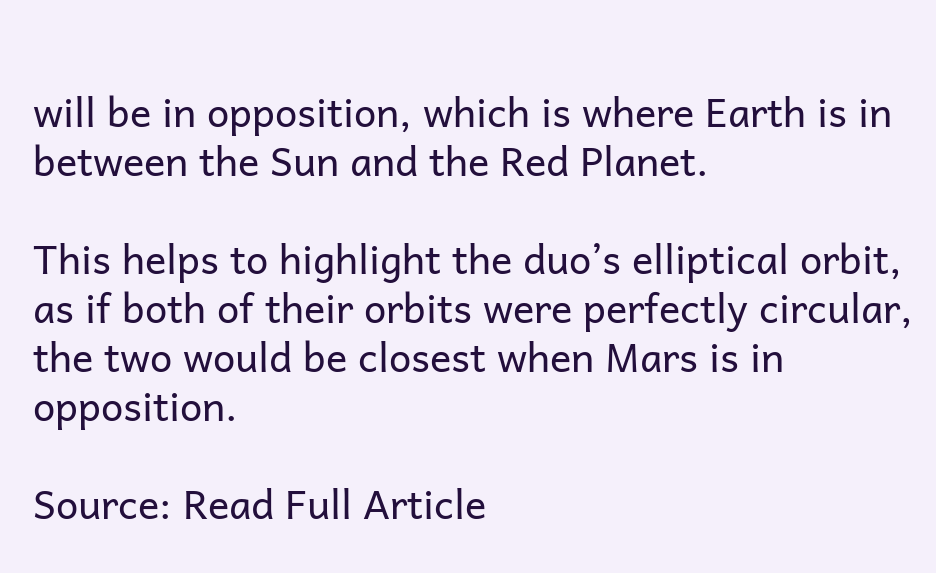will be in opposition, which is where Earth is in between the Sun and the Red Planet.

This helps to highlight the duo’s elliptical orbit, as if both of their orbits were perfectly circular, the two would be closest when Mars is in opposition.

Source: Read Full Article